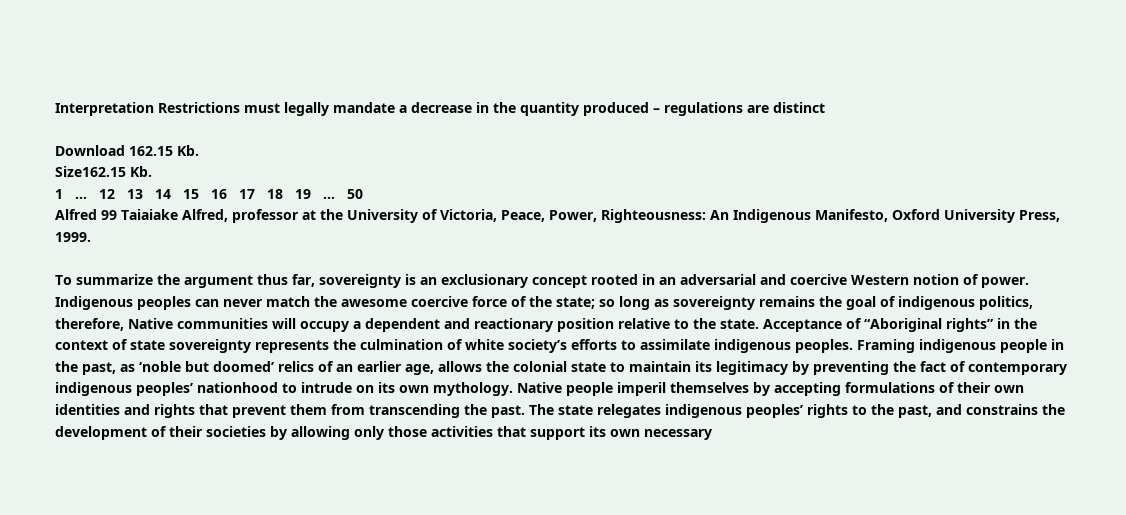Interpretation Restrictions must legally mandate a decrease in the quantity produced – regulations are distinct

Download 162.15 Kb.
Size162.15 Kb.
1   ...   12   13   14   15   16   17   18   19   ...   50
Alfred 99 Taiaiake Alfred, professor at the University of Victoria, Peace, Power, Righteousness: An Indigenous Manifesto, Oxford University Press, 1999.

To summarize the argument thus far, sovereignty is an exclusionary concept rooted in an adversarial and coercive Western notion of power. Indigenous peoples can never match the awesome coercive force of the state; so long as sovereignty remains the goal of indigenous politics, therefore, Native communities will occupy a dependent and reactionary position relative to the state. Acceptance of “Aboriginal rights” in the context of state sovereignty represents the culmination of white society’s efforts to assimilate indigenous peoples. Framing indigenous people in the past, as ‘noble but doomed’ relics of an earlier age, allows the colonial state to maintain its legitimacy by preventing the fact of contemporary indigenous peoples’ nationhood to intrude on its own mythology. Native people imperil themselves by accepting formulations of their own identities and rights that prevent them from transcending the past. The state relegates indigenous peoples’ rights to the past, and constrains the development of their societies by allowing only those activities that support its own necessary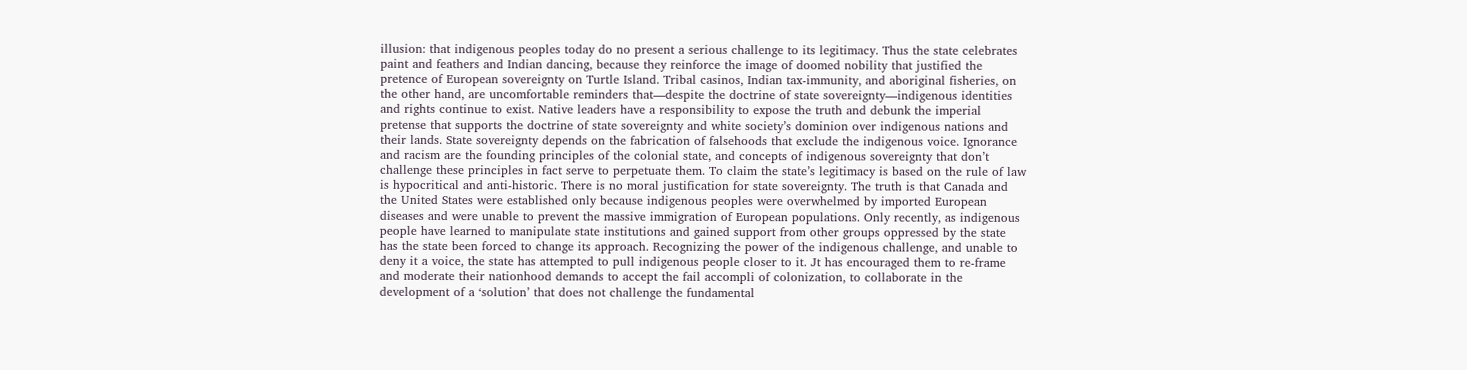illusion: that indigenous peoples today do no present a serious challenge to its legitimacy. Thus the state celebrates paint and feathers and Indian dancing, because they reinforce the image of doomed nobility that justified the pretence of European sovereignty on Turtle Island. Tribal casinos, Indian tax-immunity, and aboriginal fisheries, on the other hand, are uncomfortable reminders that—despite the doctrine of state sovereignty—indigenous identities and rights continue to exist. Native leaders have a responsibility to expose the truth and debunk the imperial pretense that supports the doctrine of state sovereignty and white society’s dominion over indigenous nations and their lands. State sovereignty depends on the fabrication of falsehoods that exclude the indigenous voice. Ignorance and racism are the founding principles of the colonial state, and concepts of indigenous sovereignty that don’t challenge these principles in fact serve to perpetuate them. To claim the state’s legitimacy is based on the rule of law is hypocritical and anti-historic. There is no moral justification for state sovereignty. The truth is that Canada and the United States were established only because indigenous peoples were overwhelmed by imported European diseases and were unable to prevent the massive immigration of European populations. Only recently, as indigenous people have learned to manipulate state institutions and gained support from other groups oppressed by the state has the state been forced to change its approach. Recognizing the power of the indigenous challenge, and unable to deny it a voice, the state has attempted to pull indigenous people closer to it. Jt has encouraged them to re-frame and moderate their nationhood demands to accept the fail accompli of colonization, to collaborate in the development of a ‘solution’ that does not challenge the fundamental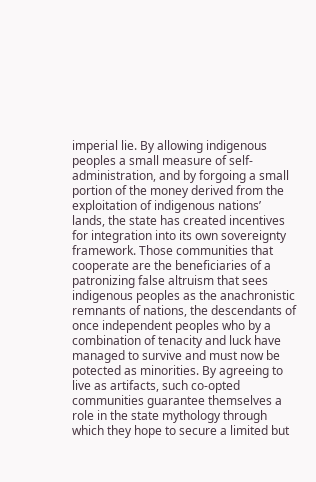imperial lie. By allowing indigenous peoples a small measure of self-administration, and by forgoing a small portion of the money derived from the exploitation of indigenous nations’ lands, the state has created incentives for integration into its own sovereignty framework. Those communities that cooperate are the beneficiaries of a patronizing false altruism that sees indigenous peoples as the anachronistic remnants of nations, the descendants of once independent peoples who by a combination of tenacity and luck have managed to survive and must now be potected as minorities. By agreeing to live as artifacts, such co-opted communities guarantee themselves a role in the state mythology through which they hope to secure a limited but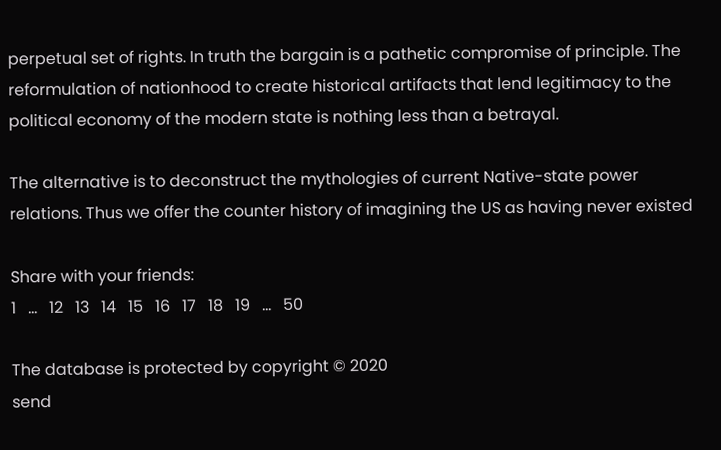perpetual set of rights. In truth the bargain is a pathetic compromise of principle. The reformulation of nationhood to create historical artifacts that lend legitimacy to the political economy of the modern state is nothing less than a betrayal.

The alternative is to deconstruct the mythologies of current Native-state power relations. Thus we offer the counter history of imagining the US as having never existed

Share with your friends:
1   ...   12   13   14   15   16   17   18   19   ...   50

The database is protected by copyright © 2020
send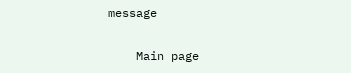message

    Main page